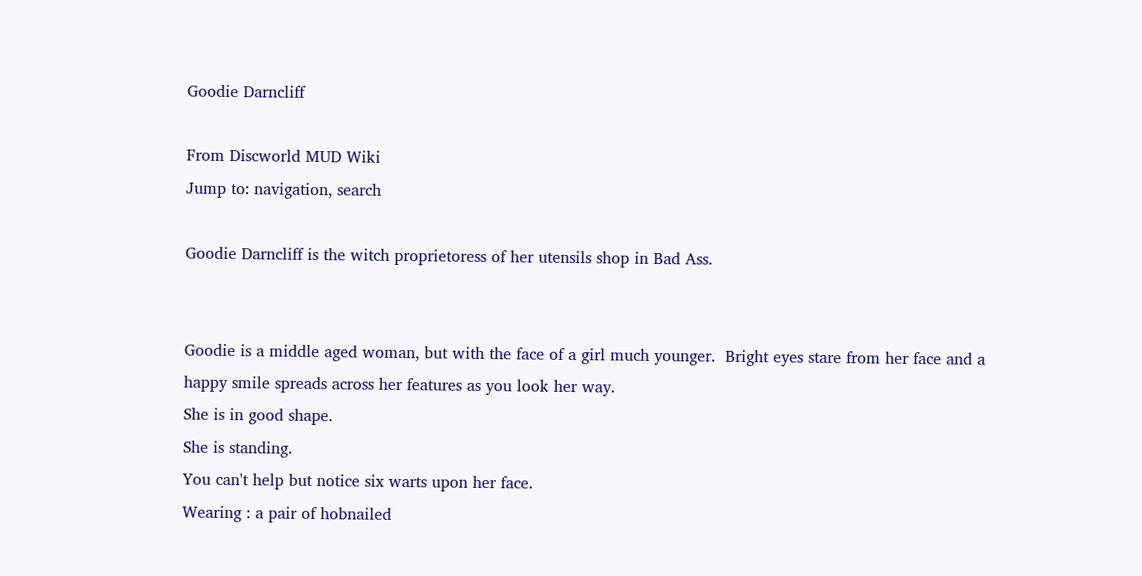Goodie Darncliff

From Discworld MUD Wiki
Jump to: navigation, search

Goodie Darncliff is the witch proprietoress of her utensils shop in Bad Ass.


Goodie is a middle aged woman, but with the face of a girl much younger.  Bright eyes stare from her face and a happy smile spreads across her features as you look her way.
She is in good shape.
She is standing.
You can't help but notice six warts upon her face.
Wearing : a pair of hobnailed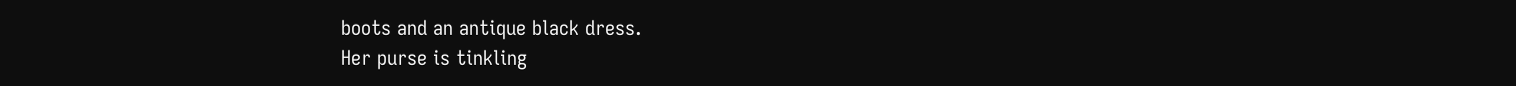boots and an antique black dress.
Her purse is tinkling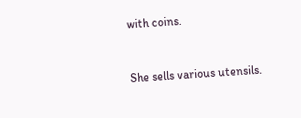with coins.


She sells various utensils.